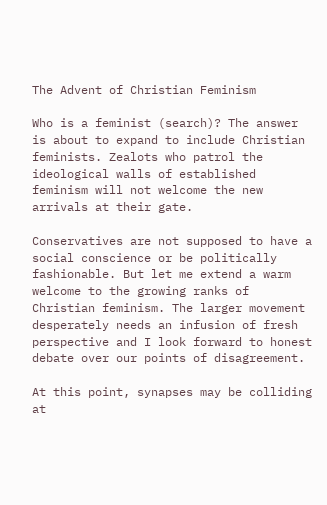The Advent of Christian Feminism

Who is a feminist (search)? The answer is about to expand to include Christian feminists. Zealots who patrol the ideological walls of established feminism will not welcome the new arrivals at their gate.

Conservatives are not supposed to have a social conscience or be politically fashionable. But let me extend a warm welcome to the growing ranks of Christian feminism. The larger movement desperately needs an infusion of fresh perspective and I look forward to honest debate over our points of disagreement.

At this point, synapses may be colliding at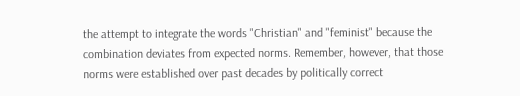the attempt to integrate the words "Christian" and "feminist" because the combination deviates from expected norms. Remember, however, that those norms were established over past decades by politically correct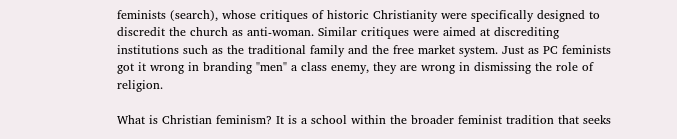feminists (search), whose critiques of historic Christianity were specifically designed to discredit the church as anti-woman. Similar critiques were aimed at discrediting institutions such as the traditional family and the free market system. Just as PC feminists got it wrong in branding "men" a class enemy, they are wrong in dismissing the role of religion.

What is Christian feminism? It is a school within the broader feminist tradition that seeks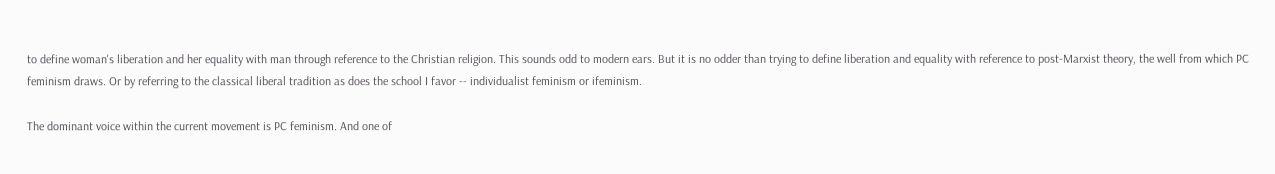to define woman's liberation and her equality with man through reference to the Christian religion. This sounds odd to modern ears. But it is no odder than trying to define liberation and equality with reference to post-Marxist theory, the well from which PC feminism draws. Or by referring to the classical liberal tradition as does the school I favor -- individualist feminism or ifeminism.

The dominant voice within the current movement is PC feminism. And one of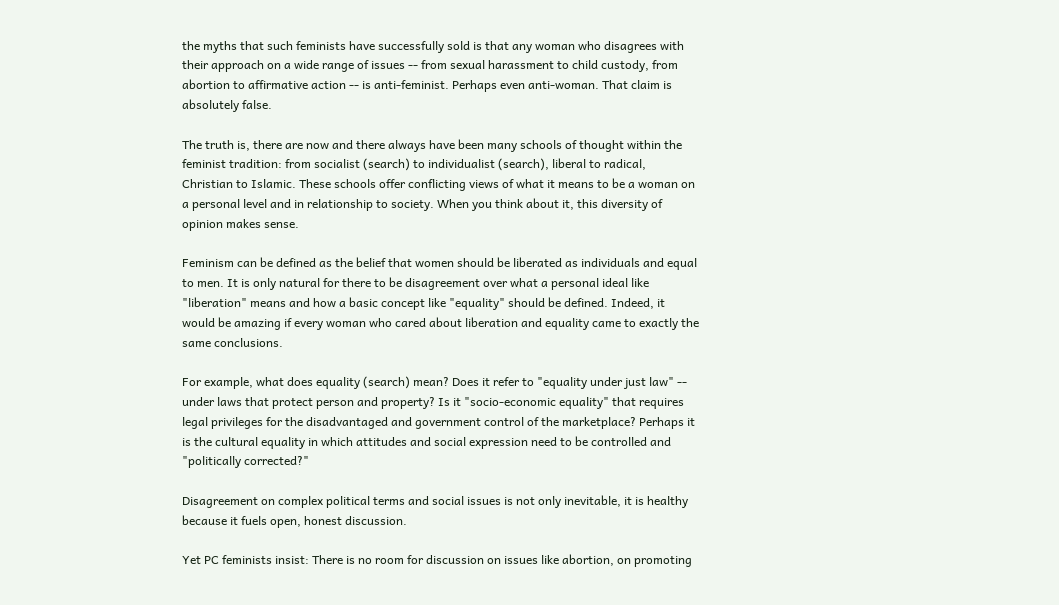the myths that such feminists have successfully sold is that any woman who disagrees with their approach on a wide range of issues -- from sexual harassment to child custody, from abortion to affirmative action -- is anti-feminist. Perhaps even anti-woman. That claim is absolutely false.

The truth is, there are now and there always have been many schools of thought within the feminist tradition: from socialist (search) to individualist (search), liberal to radical, Christian to Islamic. These schools offer conflicting views of what it means to be a woman on a personal level and in relationship to society. When you think about it, this diversity of opinion makes sense.

Feminism can be defined as the belief that women should be liberated as individuals and equal to men. It is only natural for there to be disagreement over what a personal ideal like "liberation" means and how a basic concept like "equality" should be defined. Indeed, it would be amazing if every woman who cared about liberation and equality came to exactly the same conclusions.

For example, what does equality (search) mean? Does it refer to "equality under just law" -- under laws that protect person and property? Is it "socio-economic equality" that requires legal privileges for the disadvantaged and government control of the marketplace? Perhaps it is the cultural equality in which attitudes and social expression need to be controlled and "politically corrected?"

Disagreement on complex political terms and social issues is not only inevitable, it is healthy because it fuels open, honest discussion.

Yet PC feminists insist: There is no room for discussion on issues like abortion, on promoting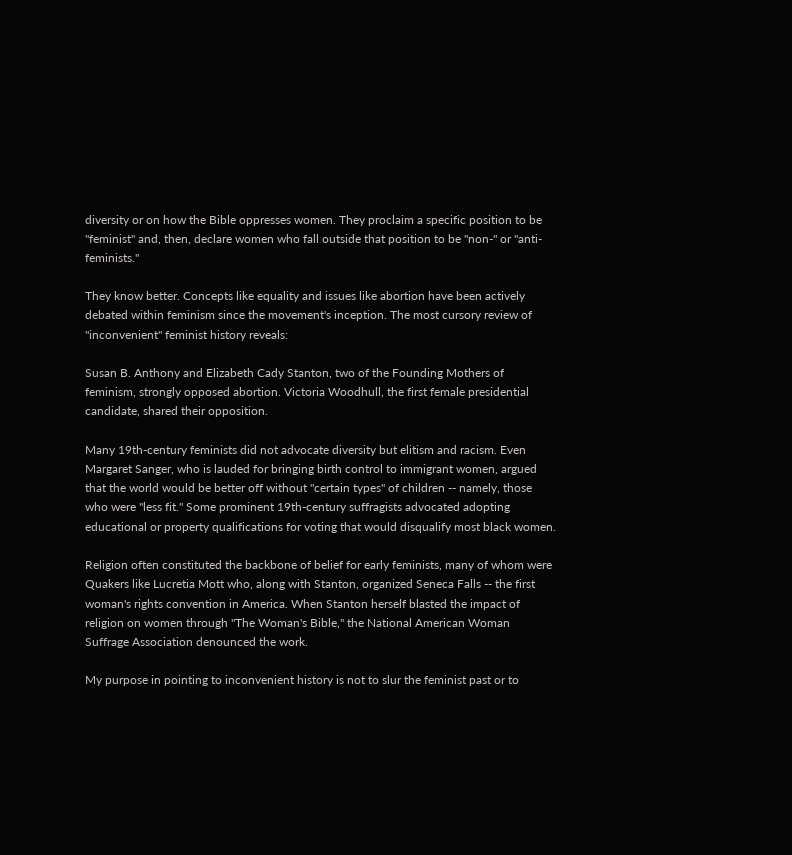diversity or on how the Bible oppresses women. They proclaim a specific position to be "feminist" and, then, declare women who fall outside that position to be "non-" or "anti-feminists."

They know better. Concepts like equality and issues like abortion have been actively debated within feminism since the movement's inception. The most cursory review of "inconvenient" feminist history reveals:

Susan B. Anthony and Elizabeth Cady Stanton, two of the Founding Mothers of feminism, strongly opposed abortion. Victoria Woodhull, the first female presidential candidate, shared their opposition.

Many 19th-century feminists did not advocate diversity but elitism and racism. Even Margaret Sanger, who is lauded for bringing birth control to immigrant women, argued that the world would be better off without "certain types" of children -- namely, those who were "less fit." Some prominent 19th-century suffragists advocated adopting educational or property qualifications for voting that would disqualify most black women.

Religion often constituted the backbone of belief for early feminists, many of whom were Quakers like Lucretia Mott who, along with Stanton, organized Seneca Falls -- the first woman's rights convention in America. When Stanton herself blasted the impact of religion on women through "The Woman's Bible," the National American Woman Suffrage Association denounced the work.

My purpose in pointing to inconvenient history is not to slur the feminist past or to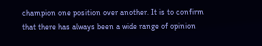champion one position over another. It is to confirm that there has always been a wide range of opinion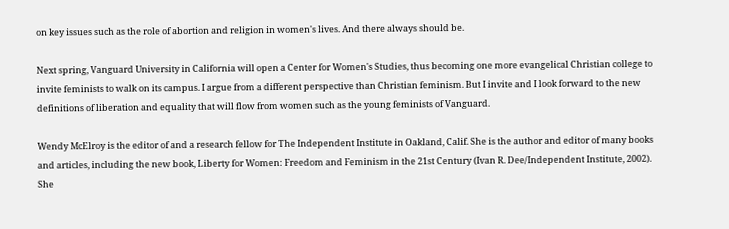on key issues such as the role of abortion and religion in women's lives. And there always should be.

Next spring, Vanguard University in California will open a Center for Women's Studies, thus becoming one more evangelical Christian college to invite feminists to walk on its campus. I argue from a different perspective than Christian feminism. But I invite and I look forward to the new definitions of liberation and equality that will flow from women such as the young feminists of Vanguard.

Wendy McElroy is the editor of and a research fellow for The Independent Institute in Oakland, Calif. She is the author and editor of many books and articles, including the new book, Liberty for Women: Freedom and Feminism in the 21st Century (Ivan R. Dee/Independent Institute, 2002). She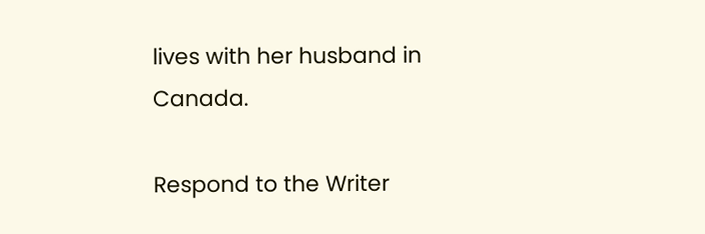lives with her husband in Canada.

Respond to the Writer